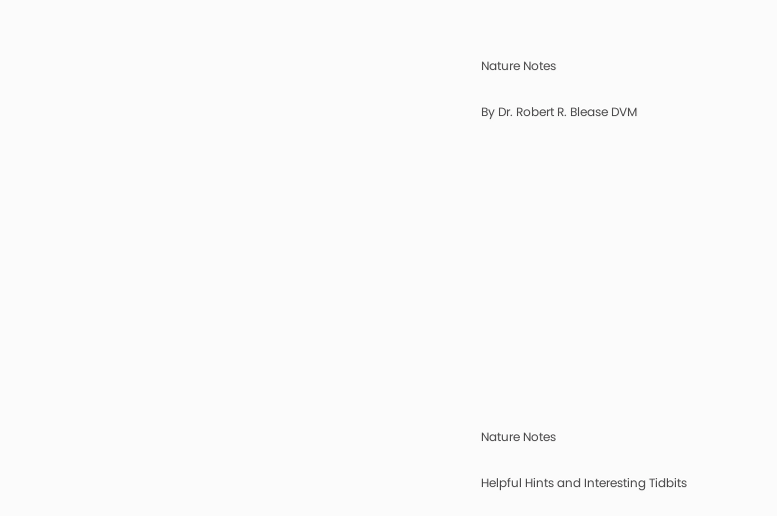Nature Notes

By Dr. Robert R. Blease DVM













Nature Notes

Helpful Hints and Interesting Tidbits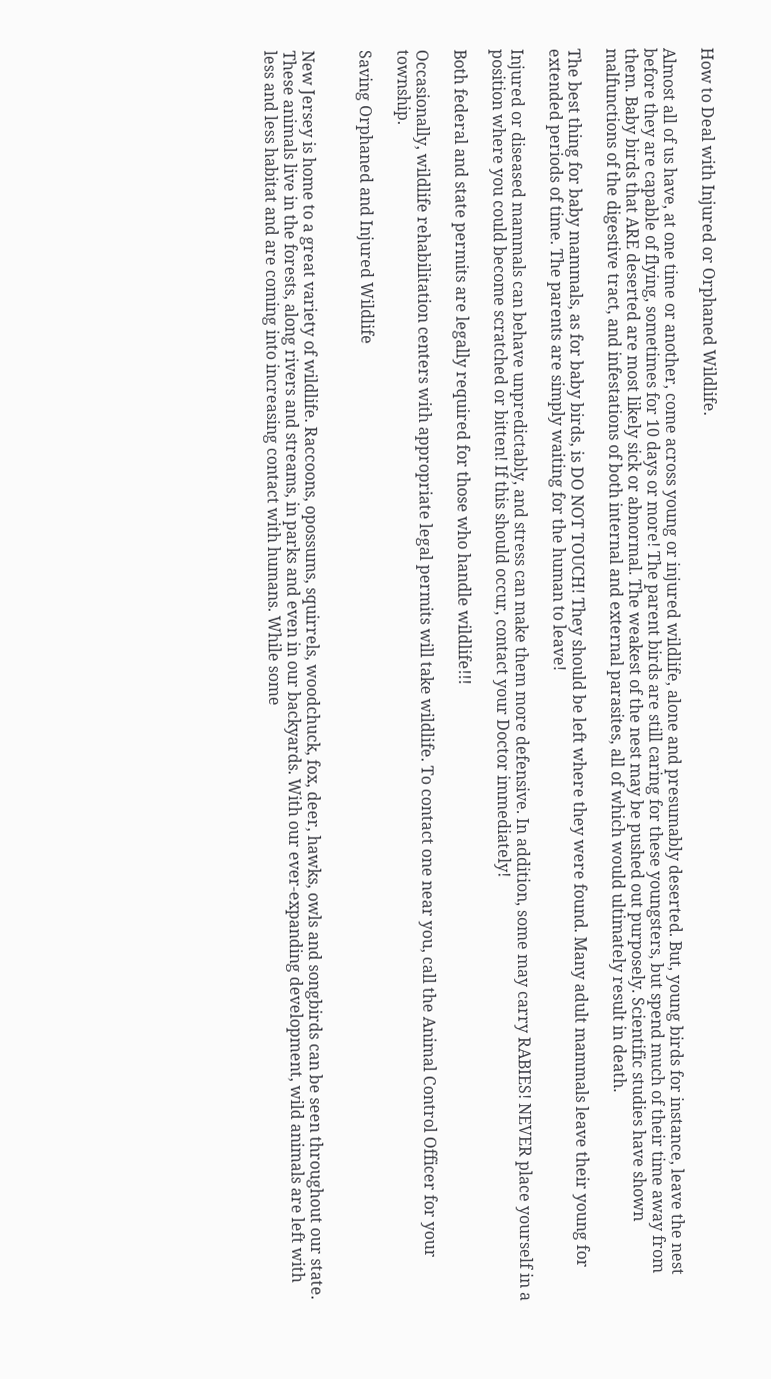How to Deal with Injured or Orphaned Wildlife.

Almost all of us have, at one time or another, come across young or injured wildlife, alone and presumably deserted. But, young birds for instance, leave the nest before they are capable of flying, sometimes for 10 days or more! The parent birds are still caring for these youngsters, but spend much of their time away from them. Baby birds that ARE deserted are most likely sick or abnormal. The weakest of the nest may be pushed out purposely. Scientific studies have shown malfunctions of the digestive tract, and infestations of both internal and external parasites, all of which would ultimately result in death.

The best thing for baby mammals, as for baby birds, is DO NOT TOUCH! They should be left where they were found. Many adult mammals leave their young for extended periods of time. The parents are simply waiting for the human to leave!

Injured or diseased mammals can behave unpredictably, and stress can make them more defensive. In addition, some may carry RABIES! NEVER place yourself in a position where you could become scratched or bitten! If this should occur, contact your Doctor immediately!

Both federal and state permits are legally required for those who handle wildlife!!!

Occasionally, wildlife rehabilitation centers with appropriate legal permits will take wildlife. To contact one near you, call the Animal Control Officer for your township.

Saving Orphaned and Injured Wildlife


New Jersey is home to a great variety of wildlife. Raccoons, opossums, squirrels, woodchuck, fox, deer, hawks, owls and songbirds can be seen throughout our state. These animals live in the forests, along rivers and streams, in parks and even in our backyards. With our ever-expanding development, wild animals are left with less and less habitat and are coming into increasing contact with humans. While some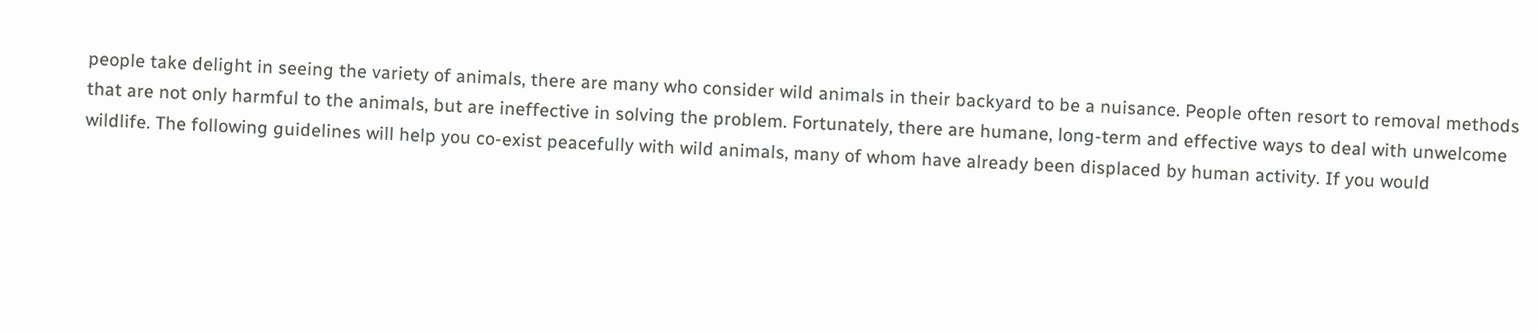people take delight in seeing the variety of animals, there are many who consider wild animals in their backyard to be a nuisance. People often resort to removal methods that are not only harmful to the animals, but are ineffective in solving the problem. Fortunately, there are humane, long-term and effective ways to deal with unwelcome wildlife. The following guidelines will help you co-exist peacefully with wild animals, many of whom have already been displaced by human activity. If you would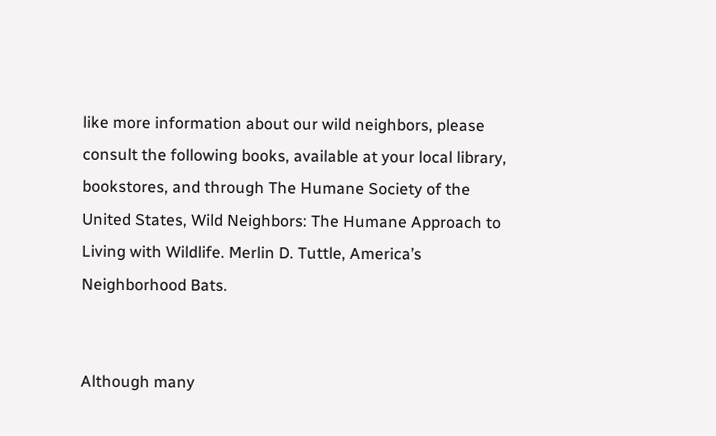like more information about our wild neighbors, please consult the following books, available at your local library, bookstores, and through The Humane Society of the United States, Wild Neighbors: The Humane Approach to Living with Wildlife. Merlin D. Tuttle, America’s Neighborhood Bats.


Although many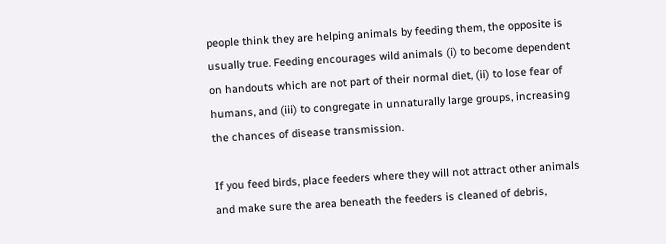people think they are helping animals by feeding them, the opposite is usually true. Feeding encourages wild animals (i) to become dependent on handouts which are not part of their normal diet, (ii) to lose fear of humans, and (iii) to congregate in unnaturally large groups, increasing the chances of disease transmission.

If you feed birds, place feeders where they will not attract other animals and make sure the area beneath the feeders is cleaned of debris,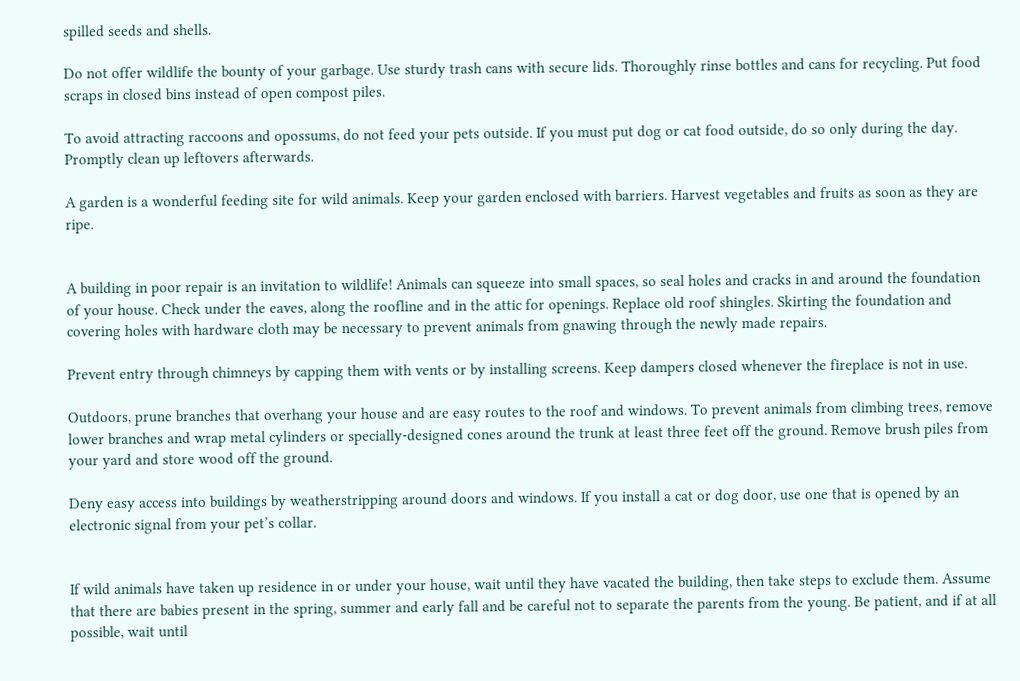spilled seeds and shells.

Do not offer wildlife the bounty of your garbage. Use sturdy trash cans with secure lids. Thoroughly rinse bottles and cans for recycling. Put food scraps in closed bins instead of open compost piles.

To avoid attracting raccoons and opossums, do not feed your pets outside. If you must put dog or cat food outside, do so only during the day. Promptly clean up leftovers afterwards.

A garden is a wonderful feeding site for wild animals. Keep your garden enclosed with barriers. Harvest vegetables and fruits as soon as they are ripe.


A building in poor repair is an invitation to wildlife! Animals can squeeze into small spaces, so seal holes and cracks in and around the foundation of your house. Check under the eaves, along the roofline and in the attic for openings. Replace old roof shingles. Skirting the foundation and covering holes with hardware cloth may be necessary to prevent animals from gnawing through the newly made repairs.

Prevent entry through chimneys by capping them with vents or by installing screens. Keep dampers closed whenever the fireplace is not in use.

Outdoors, prune branches that overhang your house and are easy routes to the roof and windows. To prevent animals from climbing trees, remove lower branches and wrap metal cylinders or specially-designed cones around the trunk at least three feet off the ground. Remove brush piles from your yard and store wood off the ground.

Deny easy access into buildings by weatherstripping around doors and windows. If you install a cat or dog door, use one that is opened by an electronic signal from your pet’s collar.


If wild animals have taken up residence in or under your house, wait until they have vacated the building, then take steps to exclude them. Assume that there are babies present in the spring, summer and early fall and be careful not to separate the parents from the young. Be patient, and if at all possible, wait until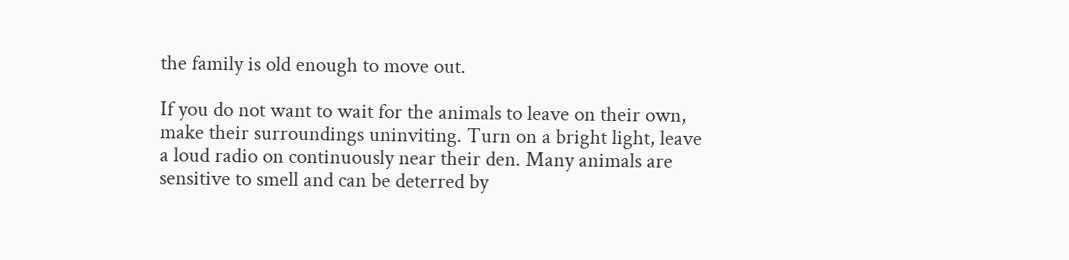the family is old enough to move out.

If you do not want to wait for the animals to leave on their own, make their surroundings uninviting. Turn on a bright light, leave a loud radio on continuously near their den. Many animals are sensitive to smell and can be deterred by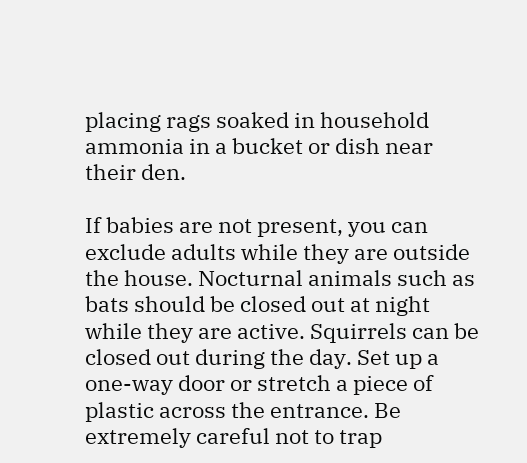placing rags soaked in household ammonia in a bucket or dish near their den.

If babies are not present, you can exclude adults while they are outside the house. Nocturnal animals such as bats should be closed out at night while they are active. Squirrels can be closed out during the day. Set up a one-way door or stretch a piece of plastic across the entrance. Be extremely careful not to trap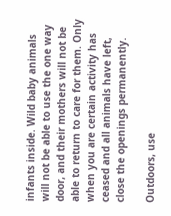infants inside. Wild baby animals will not be able to use the one way door, and their mothers will not be able to return to care for them. Only when you are certain activity has ceased and all animals have left, close the openings permanently.

Outdoors, use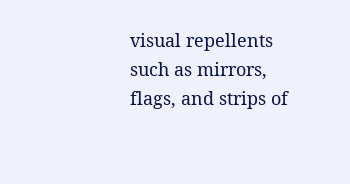visual repellents such as mirrors, flags, and strips of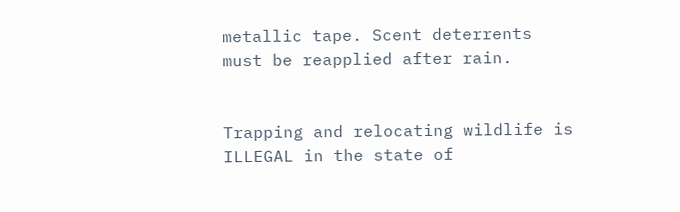metallic tape. Scent deterrents must be reapplied after rain.


Trapping and relocating wildlife is ILLEGAL in the state of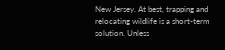New Jersey. At best, trapping and relocating wildlife is a short-term solution. Unless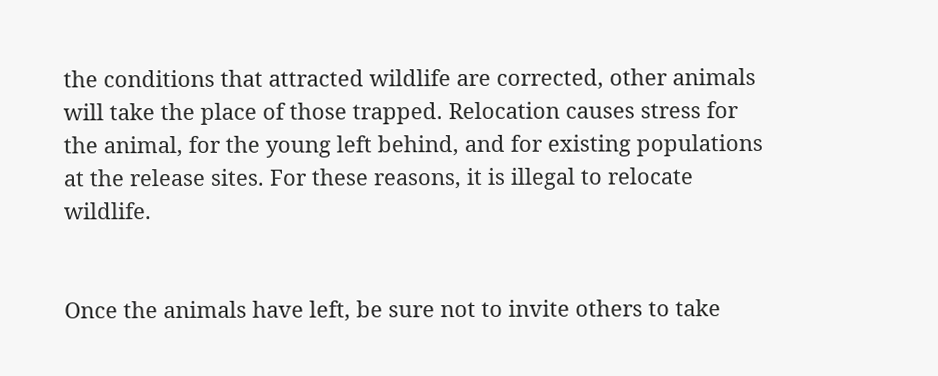the conditions that attracted wildlife are corrected, other animals will take the place of those trapped. Relocation causes stress for the animal, for the young left behind, and for existing populations at the release sites. For these reasons, it is illegal to relocate wildlife.


Once the animals have left, be sure not to invite others to take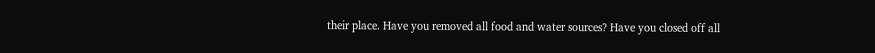their place. Have you removed all food and water sources? Have you closed off all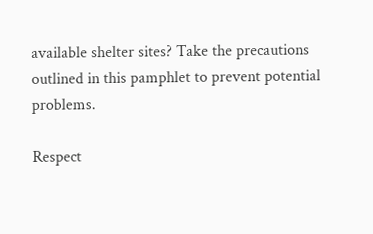available shelter sites? Take the precautions outlined in this pamphlet to prevent potential problems.

Respect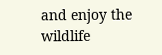and enjoy the wildlife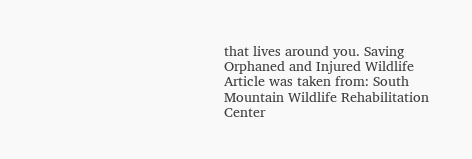that lives around you. Saving Orphaned and Injured Wildlife Article was taken from: South Mountain Wildlife Rehabilitation Center